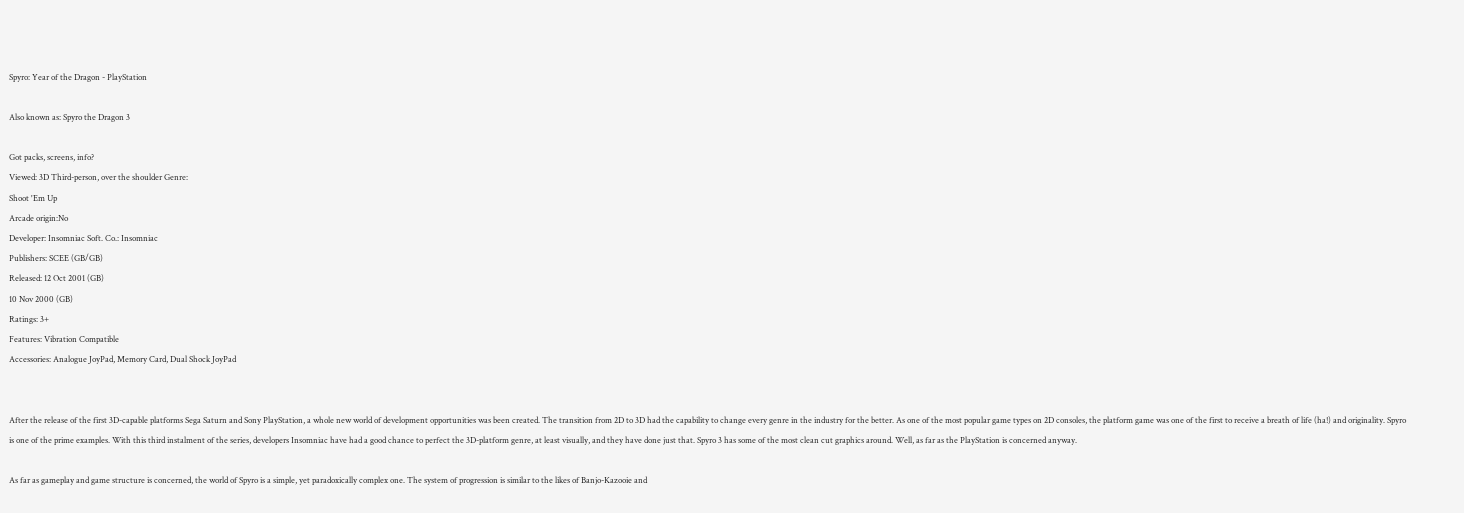Spyro: Year of the Dragon - PlayStation

Also known as: Spyro the Dragon 3

Got packs, screens, info?
Viewed: 3D Third-person, over the shoulder Genre:
Shoot 'Em Up
Arcade origin:No
Developer: Insomniac Soft. Co.: Insomniac
Publishers: SCEE (GB/GB)
Released: 12 Oct 2001 (GB)
10 Nov 2000 (GB)
Ratings: 3+
Features: Vibration Compatible
Accessories: Analogue JoyPad, Memory Card, Dual Shock JoyPad


After the release of the first 3D-capable platforms Sega Saturn and Sony PlayStation, a whole new world of development opportunities was been created. The transition from 2D to 3D had the capability to change every genre in the industry for the better. As one of the most popular game types on 2D consoles, the platform game was one of the first to receive a breath of life (ha!) and originality. Spyro is one of the prime examples. With this third instalment of the series, developers Insomniac have had a good chance to perfect the 3D-platform genre, at least visually, and they have done just that. Spyro 3 has some of the most clean cut graphics around. Well, as far as the PlayStation is concerned anyway.

As far as gameplay and game structure is concerned, the world of Spyro is a simple, yet paradoxically complex one. The system of progression is similar to the likes of Banjo-Kazooie and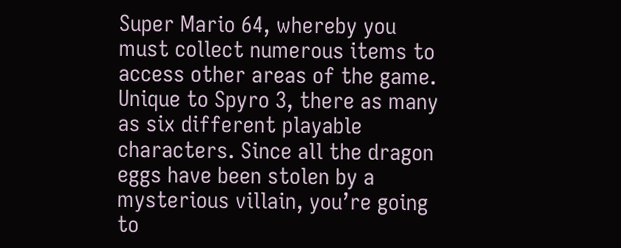Super Mario 64, whereby you must collect numerous items to access other areas of the game. Unique to Spyro 3, there as many as six different playable characters. Since all the dragon eggs have been stolen by a mysterious villain, you’re going to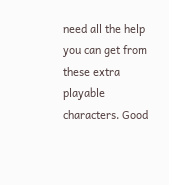need all the help you can get from these extra playable characters. Good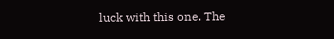luck with this one. The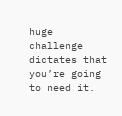huge challenge dictates that you’re going to need it.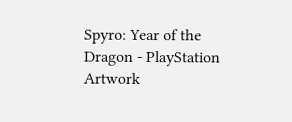Spyro: Year of the Dragon - PlayStation Artwork